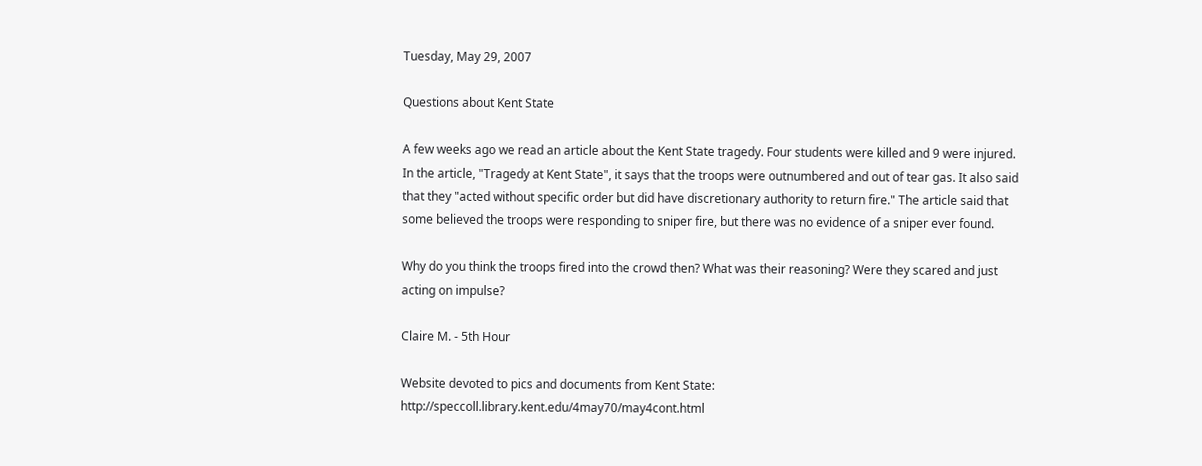Tuesday, May 29, 2007

Questions about Kent State

A few weeks ago we read an article about the Kent State tragedy. Four students were killed and 9 were injured. In the article, "Tragedy at Kent State", it says that the troops were outnumbered and out of tear gas. It also said that they "acted without specific order but did have discretionary authority to return fire." The article said that some believed the troops were responding to sniper fire, but there was no evidence of a sniper ever found.

Why do you think the troops fired into the crowd then? What was their reasoning? Were they scared and just acting on impulse?

Claire M. - 5th Hour

Website devoted to pics and documents from Kent State: http://speccoll.library.kent.edu/4may70/may4cont.html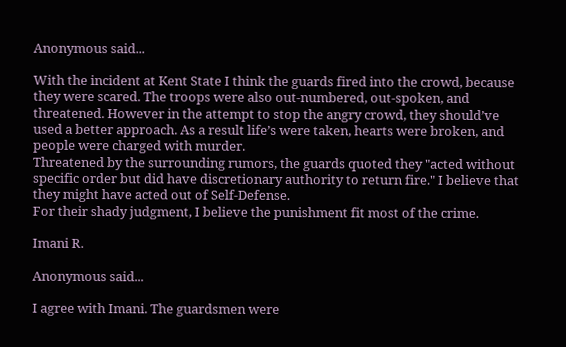Anonymous said...

With the incident at Kent State I think the guards fired into the crowd, because they were scared. The troops were also out-numbered, out-spoken, and threatened. However in the attempt to stop the angry crowd, they should’ve used a better approach. As a result life’s were taken, hearts were broken, and people were charged with murder.
Threatened by the surrounding rumors, the guards quoted they "acted without specific order but did have discretionary authority to return fire." I believe that they might have acted out of Self-Defense.
For their shady judgment, I believe the punishment fit most of the crime.

Imani R.

Anonymous said...

I agree with Imani. The guardsmen were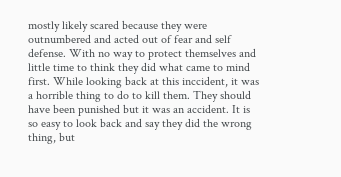mostly likely scared because they were outnumbered and acted out of fear and self defense. With no way to protect themselves and little time to think they did what came to mind first. While looking back at this inccident, it was a horrible thing to do to kill them. They should have been punished but it was an accident. It is so easy to look back and say they did the wrong thing, but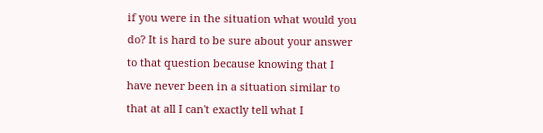if you were in the situation what would you do? It is hard to be sure about your answer to that question because knowing that I have never been in a situation similar to that at all I can't exactly tell what I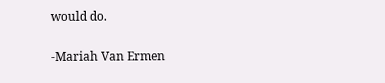would do.

-Mariah Van Ermen